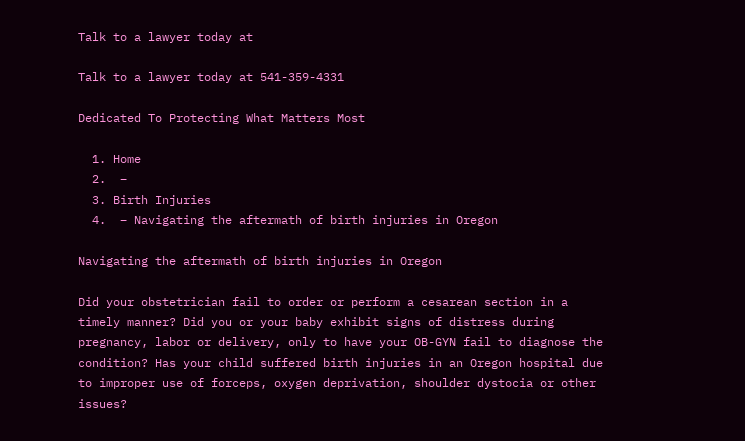Talk to a lawyer today at

Talk to a lawyer today at 541-359-4331

Dedicated To Protecting What Matters Most

  1. Home
  2.  –
  3. Birth Injuries
  4.  – Navigating the aftermath of birth injuries in Oregon

Navigating the aftermath of birth injuries in Oregon

Did your obstetrician fail to order or perform a cesarean section in a timely manner? Did you or your baby exhibit signs of distress during pregnancy, labor or delivery, only to have your OB-GYN fail to diagnose the condition? Has your child suffered birth injuries in an Oregon hospital due to improper use of forceps, oxygen deprivation, shoulder dystocia or other issues?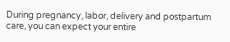During pregnancy, labor, delivery and postpartum care, you can expect your entire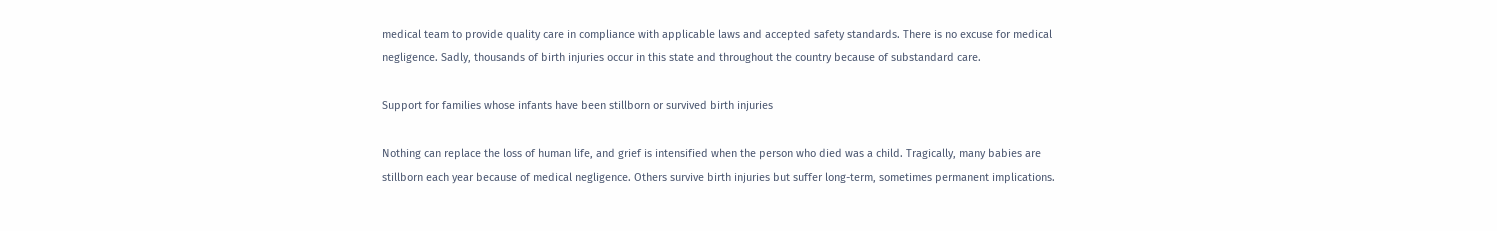medical team to provide quality care in compliance with applicable laws and accepted safety standards. There is no excuse for medical negligence. Sadly, thousands of birth injuries occur in this state and throughout the country because of substandard care.

Support for families whose infants have been stillborn or survived birth injuries

Nothing can replace the loss of human life, and grief is intensified when the person who died was a child. Tragically, many babies are stillborn each year because of medical negligence. Others survive birth injuries but suffer long-term, sometimes permanent implications.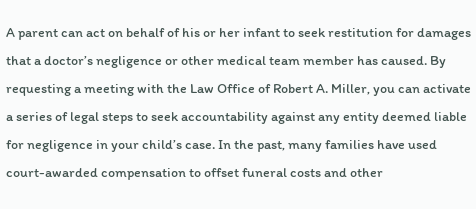A parent can act on behalf of his or her infant to seek restitution for damages that a doctor’s negligence or other medical team member has caused. By requesting a meeting with the Law Office of Robert A. Miller, you can activate a series of legal steps to seek accountability against any entity deemed liable for negligence in your child’s case. In the past, many families have used court-awarded compensation to offset funeral costs and other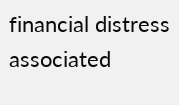financial distress associated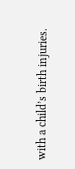with a child’s birth injuries.